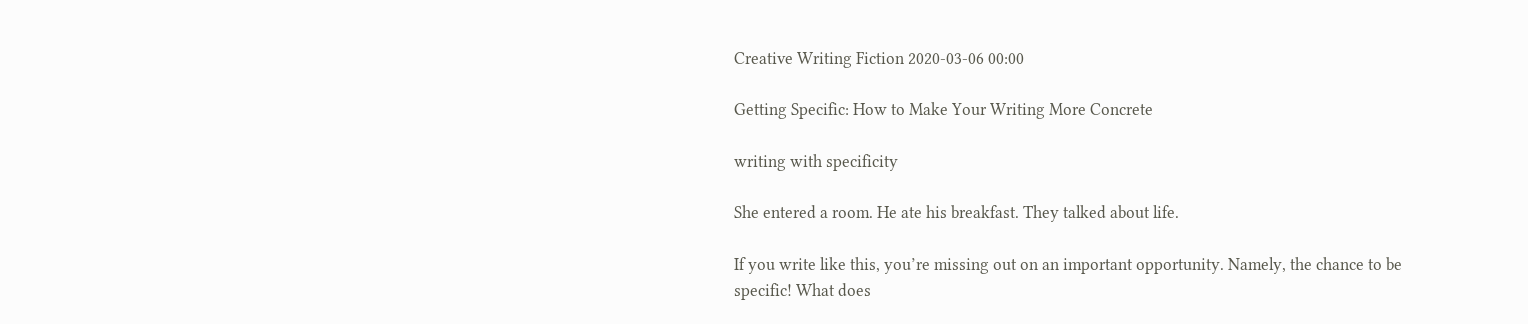Creative Writing Fiction 2020-03-06 00:00

Getting Specific: How to Make Your Writing More Concrete

writing with specificity

She entered a room. He ate his breakfast. They talked about life.

If you write like this, you’re missing out on an important opportunity. Namely, the chance to be specific! What does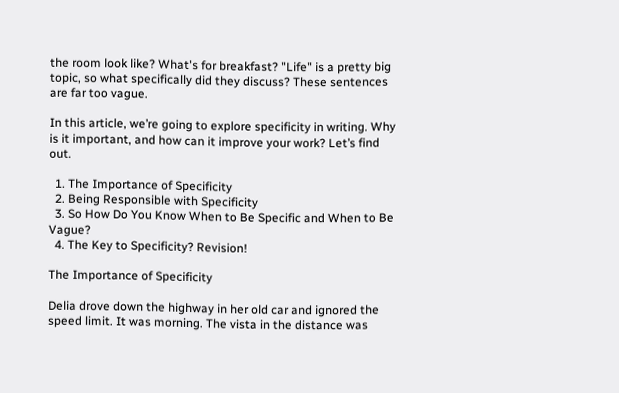the room look like? What's for breakfast? "Life" is a pretty big topic, so what specifically did they discuss? These sentences are far too vague.

In this article, we’re going to explore specificity in writing. Why is it important, and how can it improve your work? Let’s find out.

  1. The Importance of Specificity
  2. Being Responsible with Specificity
  3. So How Do You Know When to Be Specific and When to Be Vague?
  4. The Key to Specificity? Revision!

The Importance of Specificity

Delia drove down the highway in her old car and ignored the speed limit. It was morning. The vista in the distance was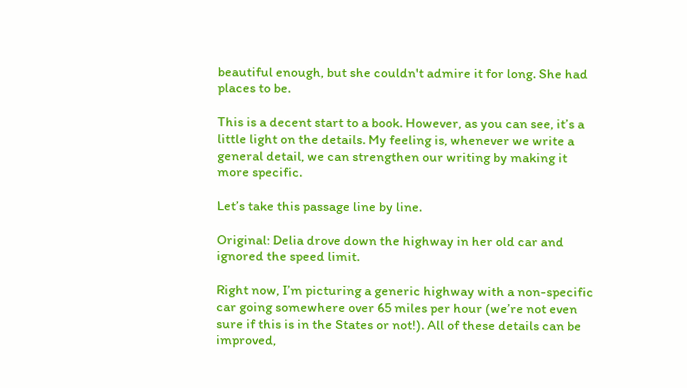beautiful enough, but she couldn't admire it for long. She had places to be.

This is a decent start to a book. However, as you can see, it’s a little light on the details. My feeling is, whenever we write a general detail, we can strengthen our writing by making it more specific.

Let’s take this passage line by line.

Original: Delia drove down the highway in her old car and ignored the speed limit.

Right now, I’m picturing a generic highway with a non-specific car going somewhere over 65 miles per hour (we’re not even sure if this is in the States or not!). All of these details can be improved,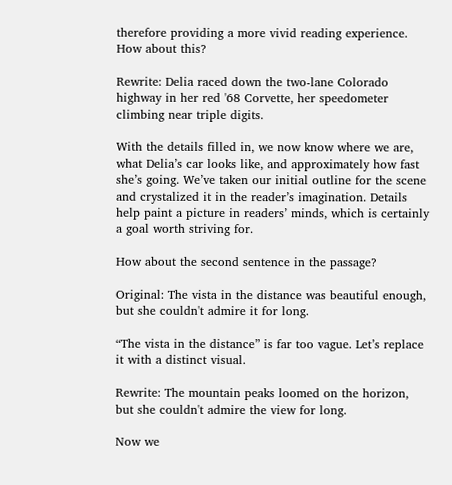therefore providing a more vivid reading experience. How about this?

Rewrite: Delia raced down the two-lane Colorado highway in her red '68 Corvette, her speedometer climbing near triple digits.

With the details filled in, we now know where we are, what Delia’s car looks like, and approximately how fast she’s going. We’ve taken our initial outline for the scene and crystalized it in the reader’s imagination. Details help paint a picture in readers’ minds, which is certainly a goal worth striving for.

How about the second sentence in the passage?

Original: The vista in the distance was beautiful enough, but she couldn't admire it for long.

“The vista in the distance” is far too vague. Let’s replace it with a distinct visual.

Rewrite: The mountain peaks loomed on the horizon, but she couldn't admire the view for long.

Now we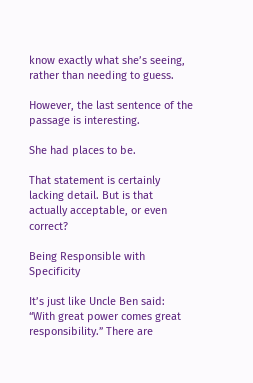know exactly what she’s seeing, rather than needing to guess.

However, the last sentence of the passage is interesting.

She had places to be.

That statement is certainly lacking detail. But is that actually acceptable, or even correct?

Being Responsible with Specificity

It’s just like Uncle Ben said: “With great power comes great responsibility.” There are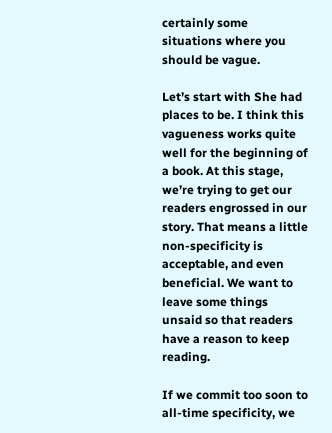certainly some situations where you should be vague.

Let’s start with She had places to be. I think this vagueness works quite well for the beginning of a book. At this stage, we’re trying to get our readers engrossed in our story. That means a little non-specificity is acceptable, and even beneficial. We want to leave some things unsaid so that readers have a reason to keep reading.

If we commit too soon to all-time specificity, we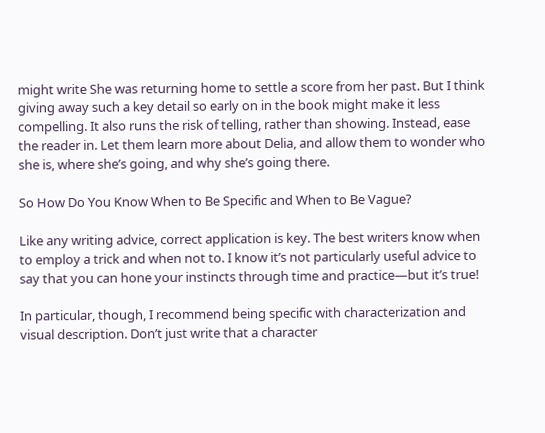might write She was returning home to settle a score from her past. But I think giving away such a key detail so early on in the book might make it less compelling. It also runs the risk of telling, rather than showing. Instead, ease the reader in. Let them learn more about Delia, and allow them to wonder who she is, where she’s going, and why she’s going there.

So How Do You Know When to Be Specific and When to Be Vague?

Like any writing advice, correct application is key. The best writers know when to employ a trick and when not to. I know it’s not particularly useful advice to say that you can hone your instincts through time and practice—but it’s true!

In particular, though, I recommend being specific with characterization and visual description. Don’t just write that a character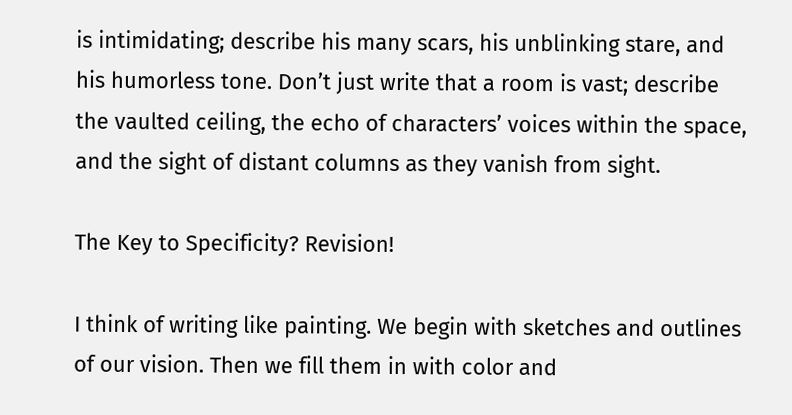is intimidating; describe his many scars, his unblinking stare, and his humorless tone. Don’t just write that a room is vast; describe the vaulted ceiling, the echo of characters’ voices within the space, and the sight of distant columns as they vanish from sight.

The Key to Specificity? Revision!

I think of writing like painting. We begin with sketches and outlines of our vision. Then we fill them in with color and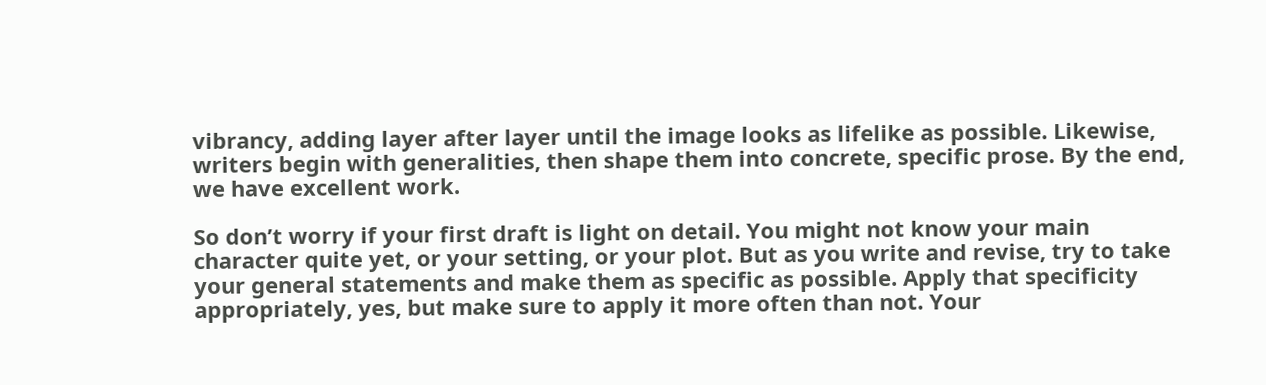vibrancy, adding layer after layer until the image looks as lifelike as possible. Likewise, writers begin with generalities, then shape them into concrete, specific prose. By the end, we have excellent work.

So don’t worry if your first draft is light on detail. You might not know your main character quite yet, or your setting, or your plot. But as you write and revise, try to take your general statements and make them as specific as possible. Apply that specificity appropriately, yes, but make sure to apply it more often than not. Your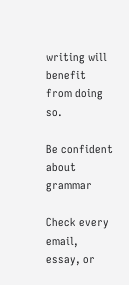writing will benefit from doing so.

Be confident about grammar

Check every email, essay, or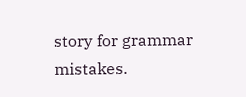story for grammar mistakes.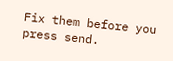Fix them before you press send.